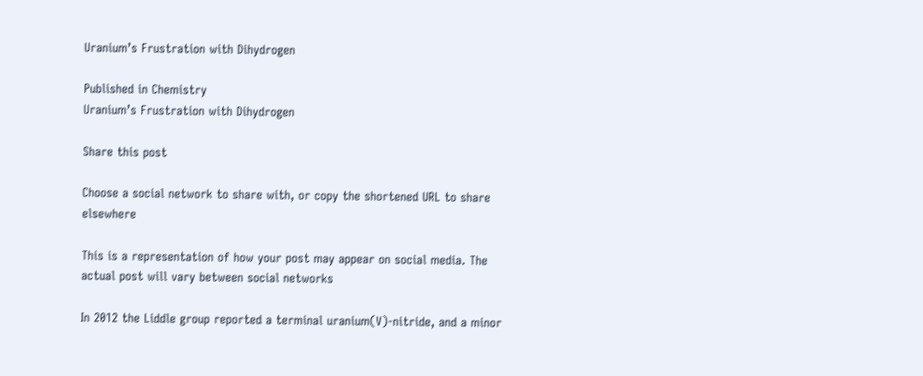Uranium’s Frustration with Dihydrogen

Published in Chemistry
Uranium’s Frustration with Dihydrogen

Share this post

Choose a social network to share with, or copy the shortened URL to share elsewhere

This is a representation of how your post may appear on social media. The actual post will vary between social networks

In 2012 the Liddle group reported a terminal uranium(V)-nitride, and a minor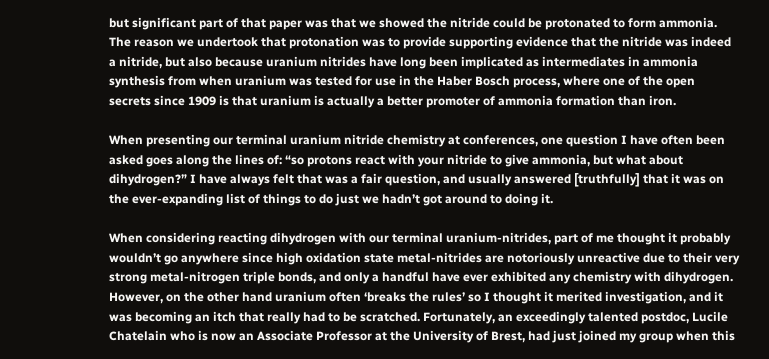but significant part of that paper was that we showed the nitride could be protonated to form ammonia. The reason we undertook that protonation was to provide supporting evidence that the nitride was indeed a nitride, but also because uranium nitrides have long been implicated as intermediates in ammonia synthesis from when uranium was tested for use in the Haber Bosch process, where one of the open secrets since 1909 is that uranium is actually a better promoter of ammonia formation than iron.

When presenting our terminal uranium nitride chemistry at conferences, one question I have often been asked goes along the lines of: “so protons react with your nitride to give ammonia, but what about dihydrogen?” I have always felt that was a fair question, and usually answered [truthfully] that it was on the ever-expanding list of things to do just we hadn’t got around to doing it.

When considering reacting dihydrogen with our terminal uranium-nitrides, part of me thought it probably wouldn’t go anywhere since high oxidation state metal-nitrides are notoriously unreactive due to their very strong metal-nitrogen triple bonds, and only a handful have ever exhibited any chemistry with dihydrogen. However, on the other hand uranium often ‘breaks the rules’ so I thought it merited investigation, and it was becoming an itch that really had to be scratched. Fortunately, an exceedingly talented postdoc, Lucile Chatelain who is now an Associate Professor at the University of Brest, had just joined my group when this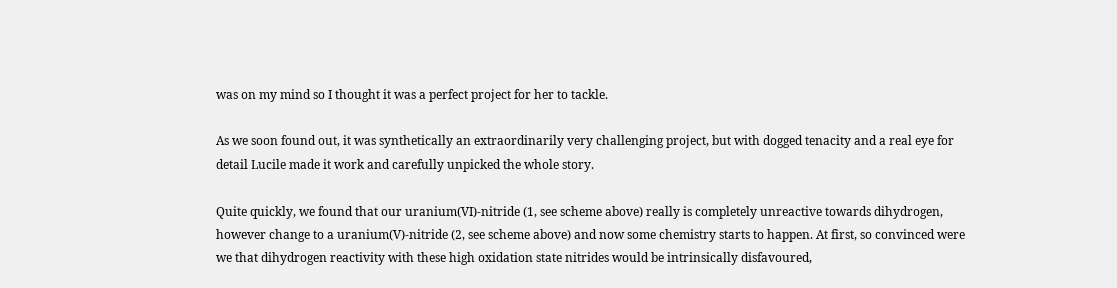was on my mind so I thought it was a perfect project for her to tackle.

As we soon found out, it was synthetically an extraordinarily very challenging project, but with dogged tenacity and a real eye for detail Lucile made it work and carefully unpicked the whole story.

Quite quickly, we found that our uranium(VI)-nitride (1, see scheme above) really is completely unreactive towards dihydrogen, however change to a uranium(V)-nitride (2, see scheme above) and now some chemistry starts to happen. At first, so convinced were we that dihydrogen reactivity with these high oxidation state nitrides would be intrinsically disfavoured,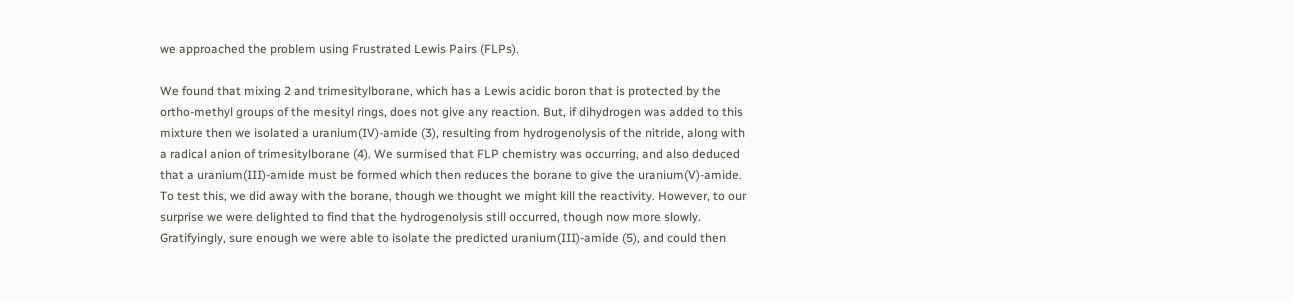we approached the problem using Frustrated Lewis Pairs (FLPs).

We found that mixing 2 and trimesitylborane, which has a Lewis acidic boron that is protected by the ortho-methyl groups of the mesityl rings, does not give any reaction. But, if dihydrogen was added to this mixture then we isolated a uranium(IV)-amide (3), resulting from hydrogenolysis of the nitride, along with a radical anion of trimesitylborane (4). We surmised that FLP chemistry was occurring, and also deduced that a uranium(III)-amide must be formed which then reduces the borane to give the uranium(V)-amide. To test this, we did away with the borane, though we thought we might kill the reactivity. However, to our surprise we were delighted to find that the hydrogenolysis still occurred, though now more slowly. Gratifyingly, sure enough we were able to isolate the predicted uranium(III)-amide (5), and could then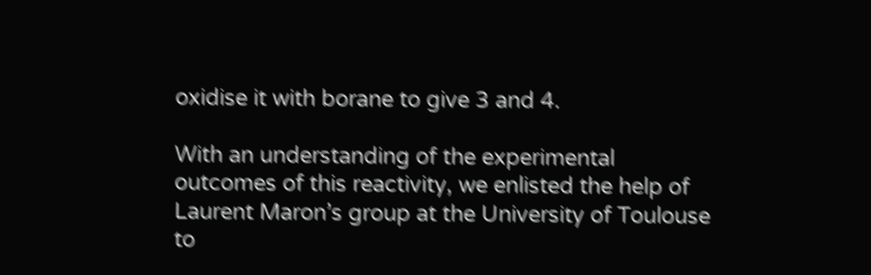oxidise it with borane to give 3 and 4.

With an understanding of the experimental outcomes of this reactivity, we enlisted the help of Laurent Maron’s group at the University of Toulouse to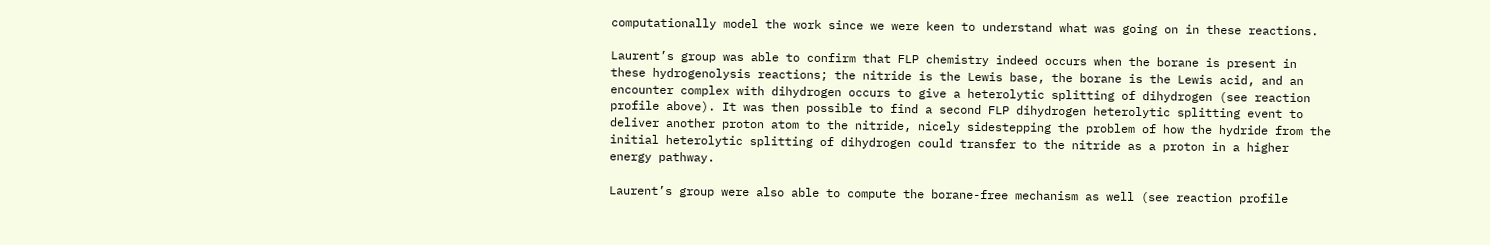computationally model the work since we were keen to understand what was going on in these reactions.

Laurent’s group was able to confirm that FLP chemistry indeed occurs when the borane is present in these hydrogenolysis reactions; the nitride is the Lewis base, the borane is the Lewis acid, and an encounter complex with dihydrogen occurs to give a heterolytic splitting of dihydrogen (see reaction profile above). It was then possible to find a second FLP dihydrogen heterolytic splitting event to deliver another proton atom to the nitride, nicely sidestepping the problem of how the hydride from the initial heterolytic splitting of dihydrogen could transfer to the nitride as a proton in a higher energy pathway.

Laurent’s group were also able to compute the borane-free mechanism as well (see reaction profile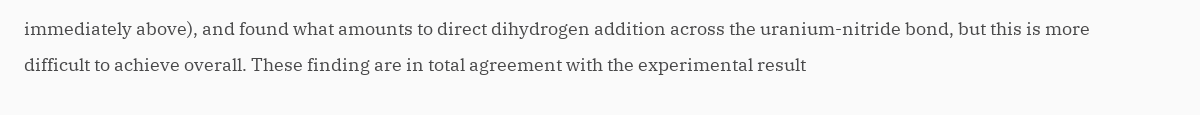immediately above), and found what amounts to direct dihydrogen addition across the uranium-nitride bond, but this is more difficult to achieve overall. These finding are in total agreement with the experimental result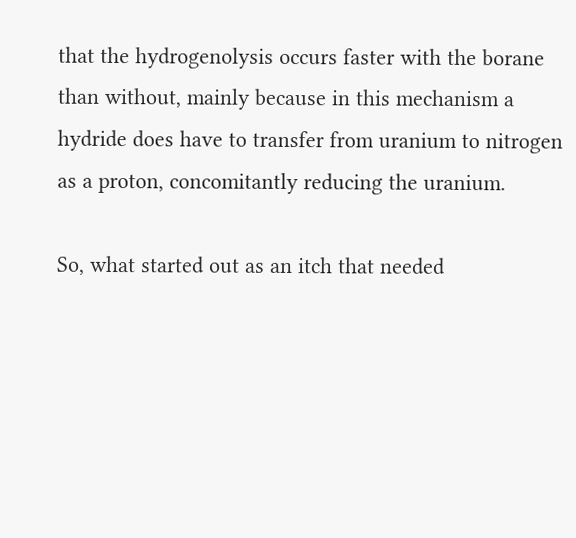that the hydrogenolysis occurs faster with the borane than without, mainly because in this mechanism a hydride does have to transfer from uranium to nitrogen as a proton, concomitantly reducing the uranium.

So, what started out as an itch that needed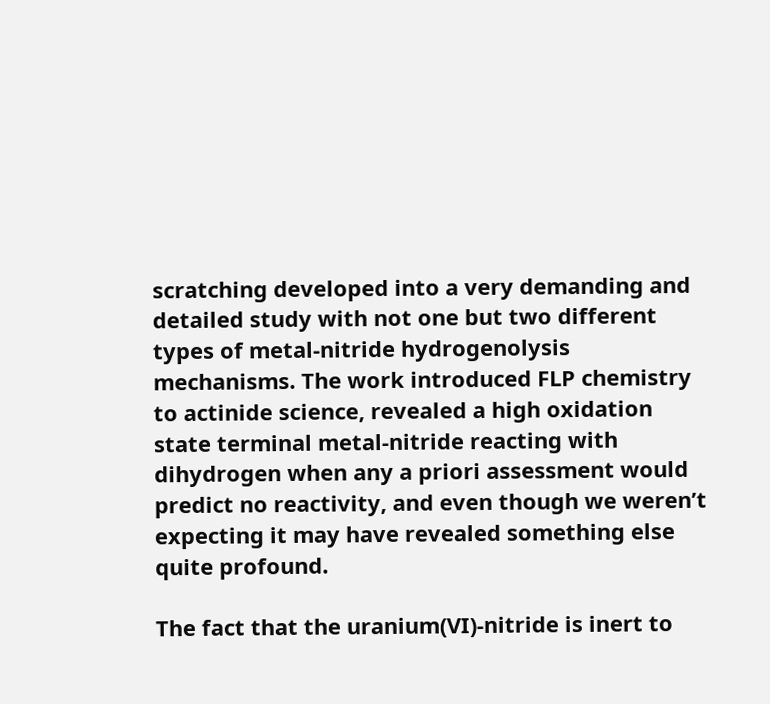scratching developed into a very demanding and detailed study with not one but two different types of metal-nitride hydrogenolysis mechanisms. The work introduced FLP chemistry to actinide science, revealed a high oxidation state terminal metal-nitride reacting with dihydrogen when any a priori assessment would predict no reactivity, and even though we weren’t expecting it may have revealed something else quite profound.

The fact that the uranium(VI)-nitride is inert to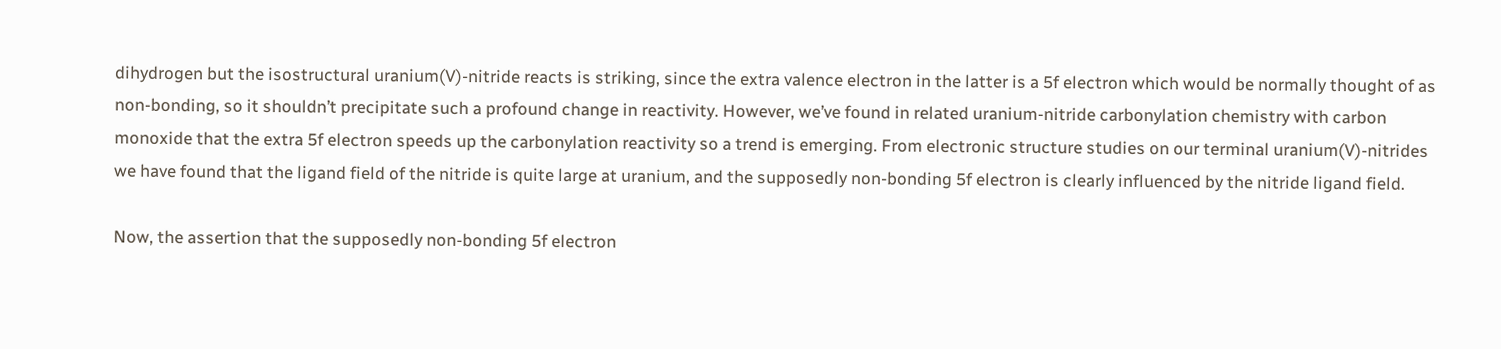dihydrogen but the isostructural uranium(V)-nitride reacts is striking, since the extra valence electron in the latter is a 5f electron which would be normally thought of as non-bonding, so it shouldn’t precipitate such a profound change in reactivity. However, we’ve found in related uranium-nitride carbonylation chemistry with carbon monoxide that the extra 5f electron speeds up the carbonylation reactivity so a trend is emerging. From electronic structure studies on our terminal uranium(V)-nitrides we have found that the ligand field of the nitride is quite large at uranium, and the supposedly non-bonding 5f electron is clearly influenced by the nitride ligand field.

Now, the assertion that the supposedly non-bonding 5f electron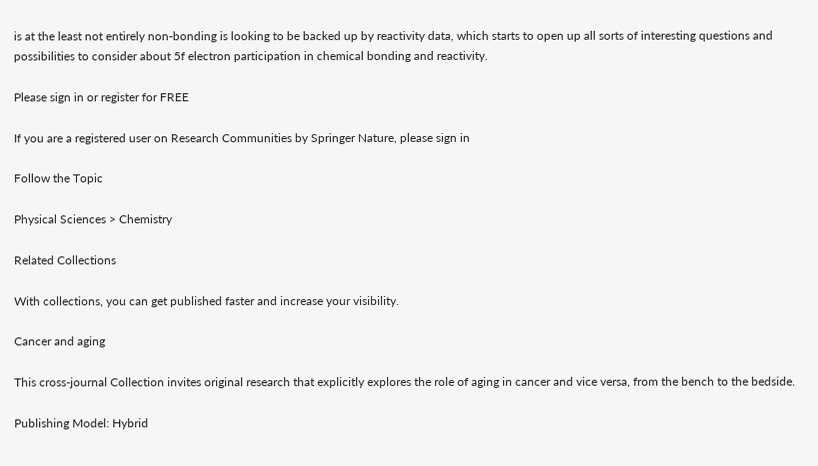is at the least not entirely non-bonding is looking to be backed up by reactivity data, which starts to open up all sorts of interesting questions and possibilities to consider about 5f electron participation in chemical bonding and reactivity.

Please sign in or register for FREE

If you are a registered user on Research Communities by Springer Nature, please sign in

Follow the Topic

Physical Sciences > Chemistry

Related Collections

With collections, you can get published faster and increase your visibility.

Cancer and aging

This cross-journal Collection invites original research that explicitly explores the role of aging in cancer and vice versa, from the bench to the bedside.

Publishing Model: Hybrid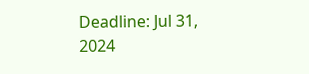Deadline: Jul 31, 2024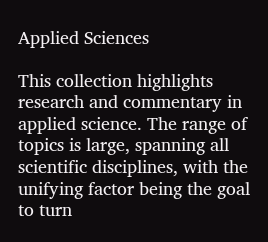Applied Sciences

This collection highlights research and commentary in applied science. The range of topics is large, spanning all scientific disciplines, with the unifying factor being the goal to turn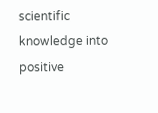scientific knowledge into positive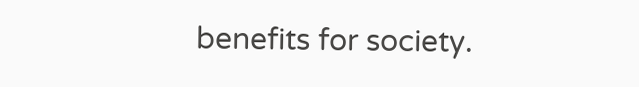benefits for society.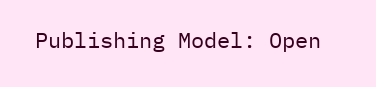Publishing Model: Open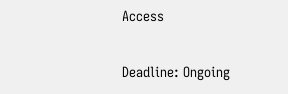Access

Deadline: Ongoing